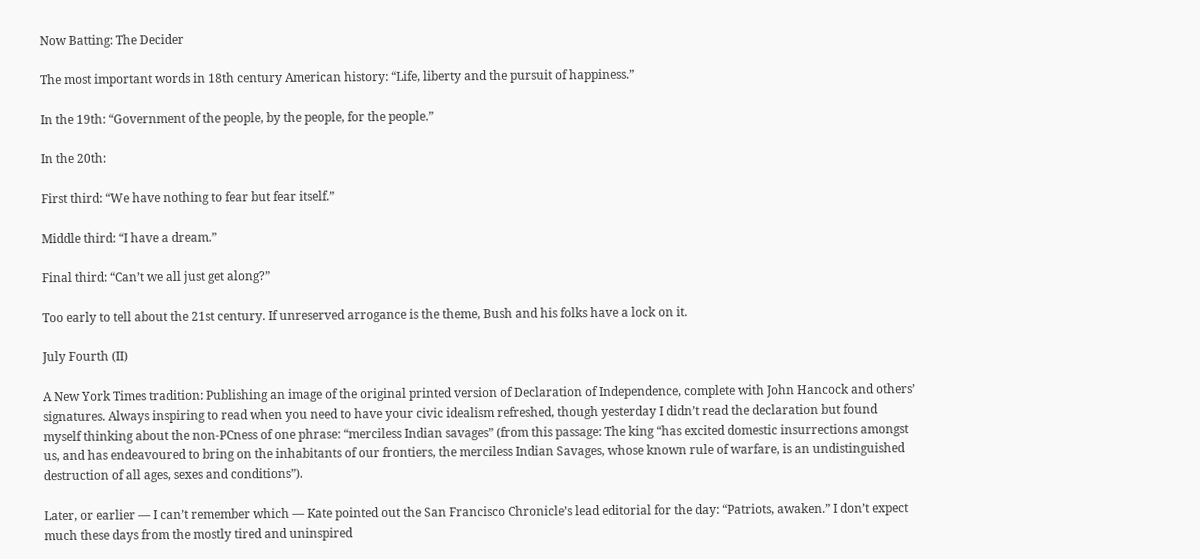Now Batting: The Decider

The most important words in 18th century American history: “Life, liberty and the pursuit of happiness.”

In the 19th: “Government of the people, by the people, for the people.”

In the 20th:

First third: “We have nothing to fear but fear itself.”

Middle third: “I have a dream.”

Final third: “Can’t we all just get along?”

Too early to tell about the 21st century. If unreserved arrogance is the theme, Bush and his folks have a lock on it.

July Fourth (II)

A New York Times tradition: Publishing an image of the original printed version of Declaration of Independence, complete with John Hancock and others’ signatures. Always inspiring to read when you need to have your civic idealism refreshed, though yesterday I didn’t read the declaration but found myself thinking about the non-PCness of one phrase: “merciless Indian savages” (from this passage: The king “has excited domestic insurrections amongst us, and has endeavoured to bring on the inhabitants of our frontiers, the merciless Indian Savages, whose known rule of warfare, is an undistinguished destruction of all ages, sexes and conditions”).

Later, or earlier — I can’t remember which — Kate pointed out the San Francisco Chronicle’s lead editorial for the day: “Patriots, awaken.” I don’t expect much these days from the mostly tired and uninspired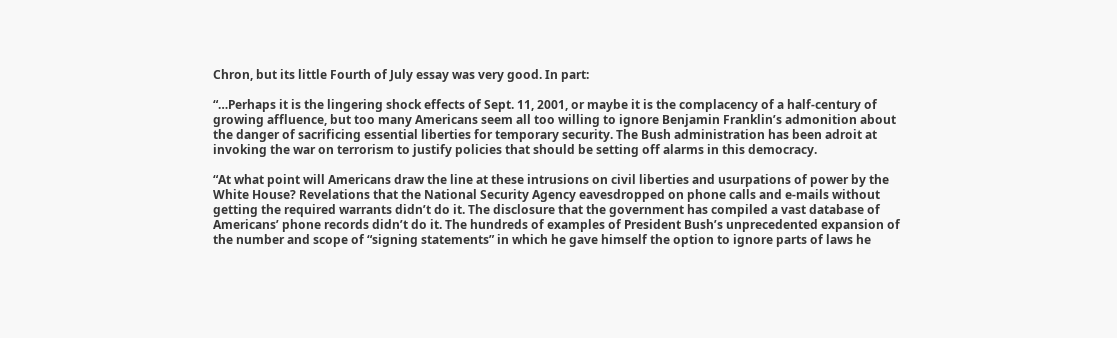Chron, but its little Fourth of July essay was very good. In part:

“…Perhaps it is the lingering shock effects of Sept. 11, 2001, or maybe it is the complacency of a half-century of growing affluence, but too many Americans seem all too willing to ignore Benjamin Franklin’s admonition about the danger of sacrificing essential liberties for temporary security. The Bush administration has been adroit at invoking the war on terrorism to justify policies that should be setting off alarms in this democracy.

“At what point will Americans draw the line at these intrusions on civil liberties and usurpations of power by the White House? Revelations that the National Security Agency eavesdropped on phone calls and e-mails without getting the required warrants didn’t do it. The disclosure that the government has compiled a vast database of Americans’ phone records didn’t do it. The hundreds of examples of President Bush’s unprecedented expansion of the number and scope of “signing statements” in which he gave himself the option to ignore parts of laws he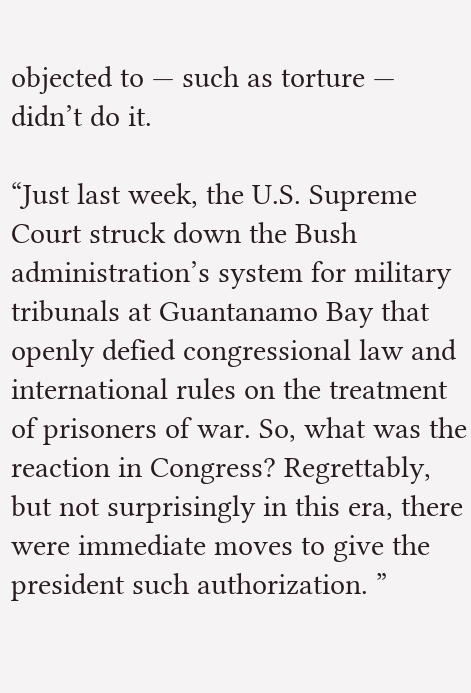objected to — such as torture — didn’t do it.

“Just last week, the U.S. Supreme Court struck down the Bush administration’s system for military tribunals at Guantanamo Bay that openly defied congressional law and international rules on the treatment of prisoners of war. So, what was the reaction in Congress? Regrettably, but not surprisingly in this era, there were immediate moves to give the president such authorization. ”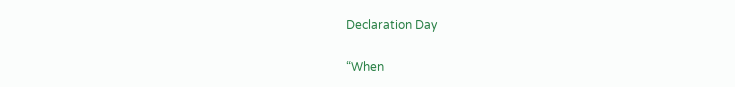Declaration Day

“When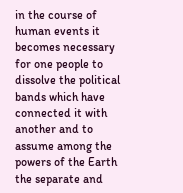in the course of human events it becomes necessary for one people to dissolve the political bands which have connected it with another and to assume among the powers of the Earth the separate and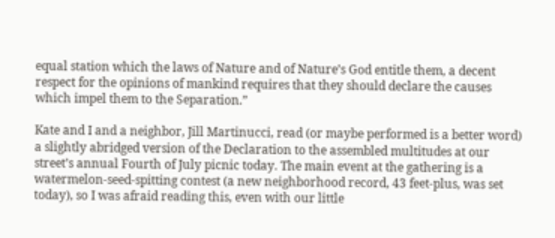equal station which the laws of Nature and of Nature’s God entitle them, a decent respect for the opinions of mankind requires that they should declare the causes which impel them to the Separation.”

Kate and I and a neighbor, Jill Martinucci, read (or maybe performed is a better word) a slightly abridged version of the Declaration to the assembled multitudes at our street’s annual Fourth of July picnic today. The main event at the gathering is a watermelon-seed-spitting contest (a new neighborhood record, 43 feet-plus, was set today), so I was afraid reading this, even with our little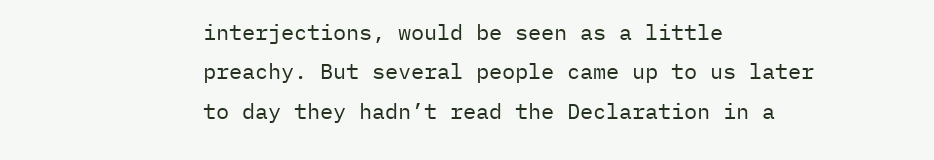interjections, would be seen as a little preachy. But several people came up to us later to day they hadn’t read the Declaration in a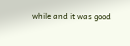while and it was good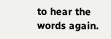to hear the words again.